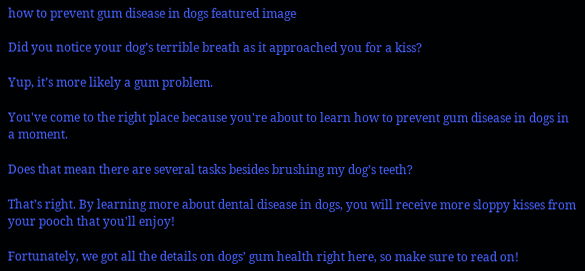how to prevent gum disease in dogs featured image

Did you notice your dog’s terrible breath as it approached you for a kiss?

Yup, it’s more likely a gum problem.

You've come to the right place because you're about to learn how to prevent gum disease in dogs in a moment.

Does that mean there are several tasks besides brushing my dog’s teeth?

That’s right. By learning more about dental disease in dogs, you will receive more sloppy kisses from your pooch that you'll enjoy!

Fortunately, we got all the details on dogs’ gum health right here, so make sure to read on!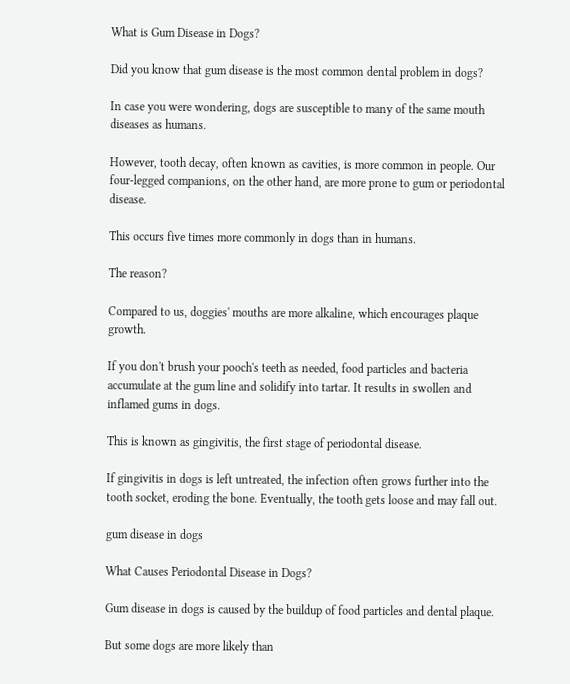What is Gum Disease in Dogs?

Did you know that gum disease is the most common dental problem in dogs?

In case you were wondering, dogs are susceptible to many of the same mouth diseases as humans.

However, tooth decay, often known as cavities, is more common in people. Our four-legged companions, on the other hand, are more prone to gum or periodontal disease.

This occurs five times more commonly in dogs than in humans.

The reason?

Compared to us, doggies' mouths are more alkaline, which encourages plaque growth.

If you don't brush your pooch's teeth as needed, food particles and bacteria accumulate at the gum line and solidify into tartar. It results in swollen and inflamed gums in dogs.

This is known as gingivitis, the first stage of periodontal disease.

If gingivitis in dogs is left untreated, the infection often grows further into the tooth socket, eroding the bone. Eventually, the tooth gets loose and may fall out.

gum disease in dogs

What Causes Periodontal Disease in Dogs?

Gum disease in dogs is caused by the buildup of food particles and dental plaque.

But some dogs are more likely than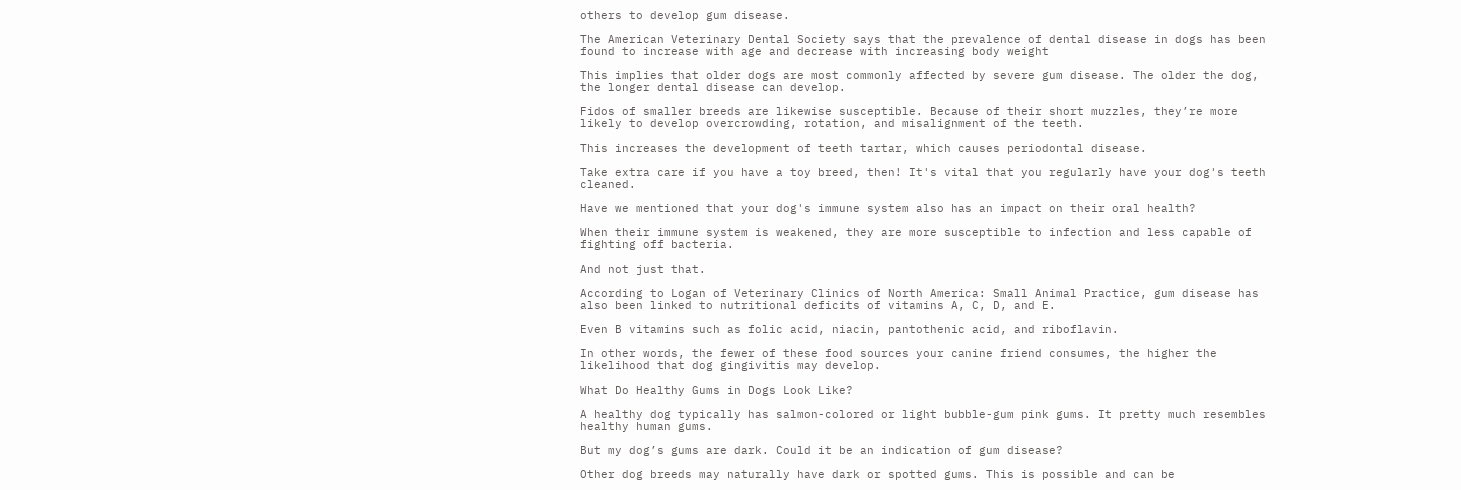others to develop gum disease.

The American Veterinary Dental Society says that the prevalence of dental disease in dogs has been found to increase with age and decrease with increasing body weight

This implies that older dogs are most commonly affected by severe gum disease. The older the dog, the longer dental disease can develop.

Fidos of smaller breeds are likewise susceptible. Because of their short muzzles, they’re more likely to develop overcrowding, rotation, and misalignment of the teeth.

This increases the development of teeth tartar, which causes periodontal disease.

Take extra care if you have a toy breed, then! It's vital that you regularly have your dog's teeth cleaned.

Have we mentioned that your dog's immune system also has an impact on their oral health?

When their immune system is weakened, they are more susceptible to infection and less capable of fighting off bacteria.

And not just that.

According to Logan of Veterinary Clinics of North America: Small Animal Practice, gum disease has also been linked to nutritional deficits of vitamins A, C, D, and E.

Even B vitamins such as folic acid, niacin, pantothenic acid, and riboflavin.

In other words, the fewer of these food sources your canine friend consumes, the higher the likelihood that dog gingivitis may develop.

What Do Healthy Gums in Dogs Look Like?

A healthy dog typically has salmon-colored or light bubble-gum pink gums. It pretty much resembles healthy human gums.

But my dog’s gums are dark. Could it be an indication of gum disease?

Other dog breeds may naturally have dark or spotted gums. This is possible and can be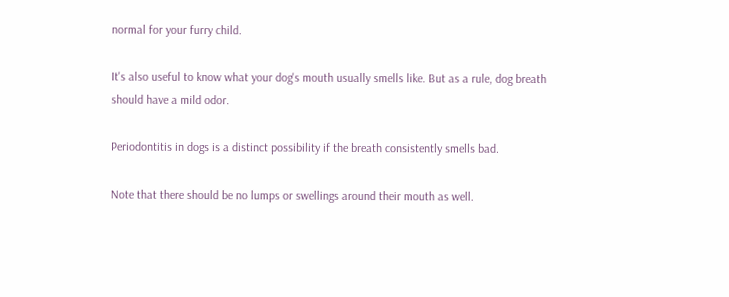normal for your furry child.

It's also useful to know what your dog's mouth usually smells like. But as a rule, dog breath should have a mild odor.

Periodontitis in dogs is a distinct possibility if the breath consistently smells bad.

Note that there should be no lumps or swellings around their mouth as well.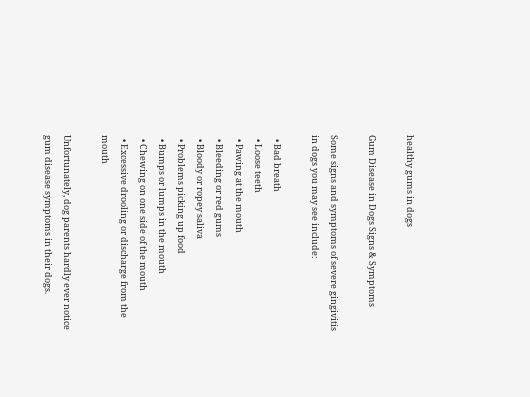healthy gums in dogs

Gum Disease in Dogs Signs & Symptoms

Some signs and symptoms of severe gingivitis in dogs you may see include:

  • Bad breath
  • Loose teeth
  • Pawing at the mouth
  • Bleeding or red gums
  • Bloody or ropey saliva
  • Problems picking up food
  • Bumps or lumps in the mouth
  • Chewing on one side of the mouth
  • Excessive drooling or discharge from the mouth

Unfortunately, dog parents hardly ever notice gum disease symptoms in their dogs.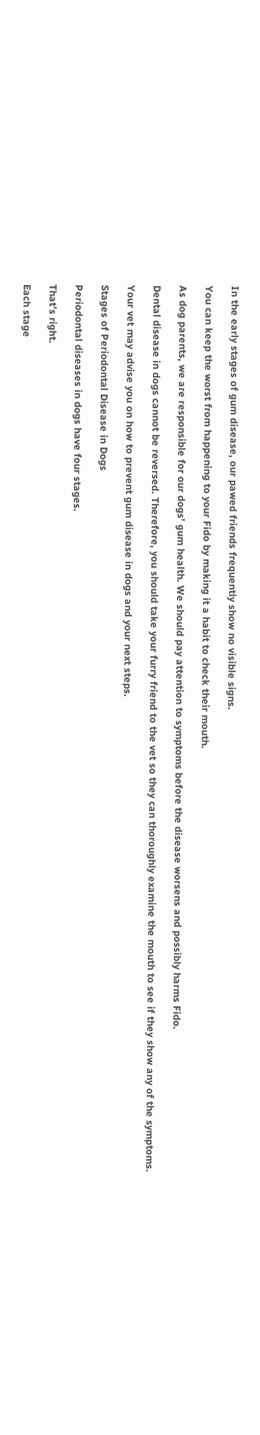In the early stages of gum disease, our pawed friends frequently show no visible signs.

You can keep the worst from happening to your Fido by making it a habit to check their mouth.

As dog parents, we are responsible for our dogs’ gum health. We should pay attention to symptoms before the disease worsens and possibly harms Fido.

Dental disease in dogs cannot be reversed. Therefore, you should take your furry friend to the vet so they can thoroughly examine the mouth to see if they show any of the symptoms.

Your vet may advise you on how to prevent gum disease in dogs and your next steps.

Stages of Periodontal Disease in Dogs

Periodontal diseases in dogs have four stages.

That’s right.

Each stage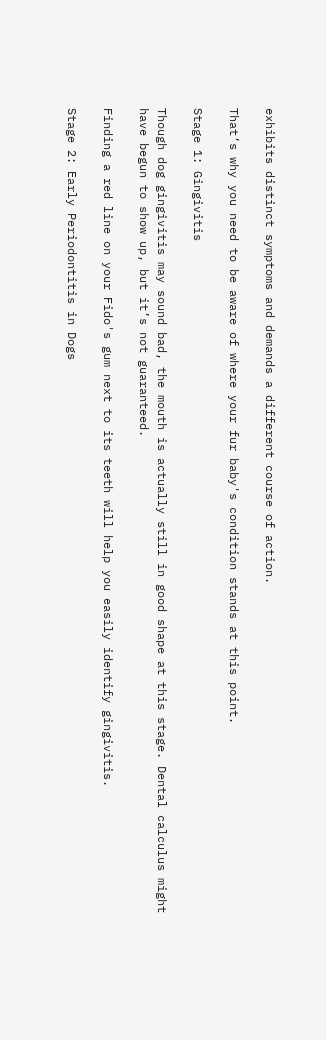exhibits distinct symptoms and demands a different course of action.

That’s why you need to be aware of where your fur baby's condition stands at this point.

Stage 1: Gingivitis

Though dog gingivitis may sound bad, the mouth is actually still in good shape at this stage. Dental calculus might have begun to show up, but it’s not guaranteed.

Finding a red line on your Fido's gum next to its teeth will help you easily identify gingivitis.

Stage 2: Early Periodontitis in Dogs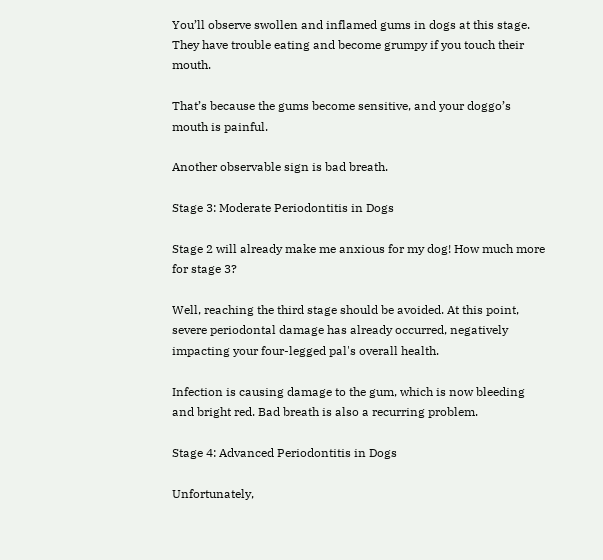You’ll observe swollen and inflamed gums in dogs at this stage. They have trouble eating and become grumpy if you touch their mouth.

That’s because the gums become sensitive, and your doggo’s mouth is painful.

Another observable sign is bad breath.

Stage 3: Moderate Periodontitis in Dogs

Stage 2 will already make me anxious for my dog! How much more for stage 3?

Well, reaching the third stage should be avoided. At this point, severe periodontal damage has already occurred, negatively impacting your four-legged pal's overall health.

Infection is causing damage to the gum, which is now bleeding and bright red. Bad breath is also a recurring problem.

Stage 4: Advanced Periodontitis in Dogs

Unfortunately,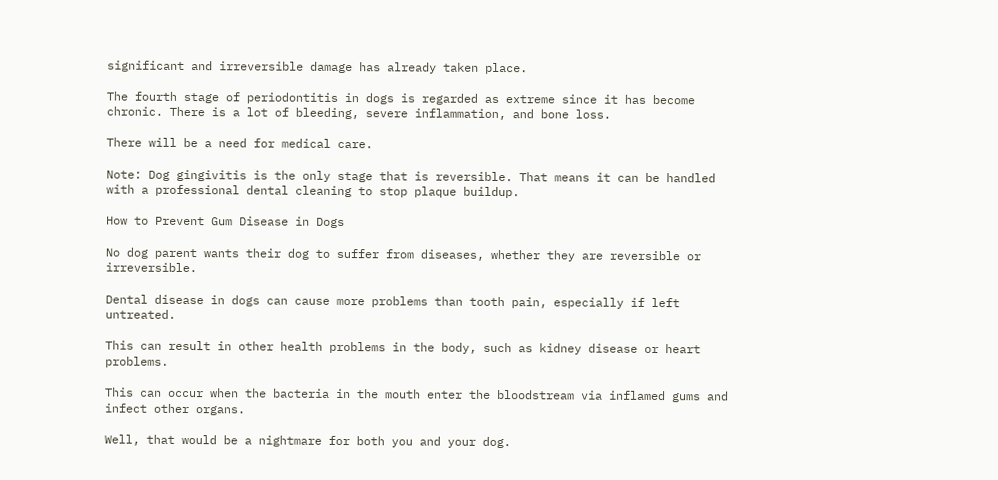significant and irreversible damage has already taken place.

The fourth stage of periodontitis in dogs is regarded as extreme since it has become chronic. There is a lot of bleeding, severe inflammation, and bone loss.

There will be a need for medical care.

Note: Dog gingivitis is the only stage that is reversible. That means it can be handled with a professional dental cleaning to stop plaque buildup.

How to Prevent Gum Disease in Dogs

No dog parent wants their dog to suffer from diseases, whether they are reversible or irreversible.

Dental disease in dogs can cause more problems than tooth pain, especially if left untreated.

This can result in other health problems in the body, such as kidney disease or heart problems.

This can occur when the bacteria in the mouth enter the bloodstream via inflamed gums and infect other organs.

Well, that would be a nightmare for both you and your dog.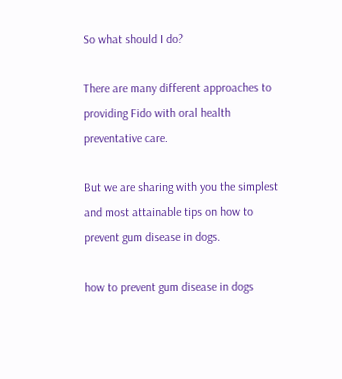So what should I do?

There are many different approaches to providing Fido with oral health preventative care.

But we are sharing with you the simplest and most attainable tips on how to prevent gum disease in dogs.

how to prevent gum disease in dogs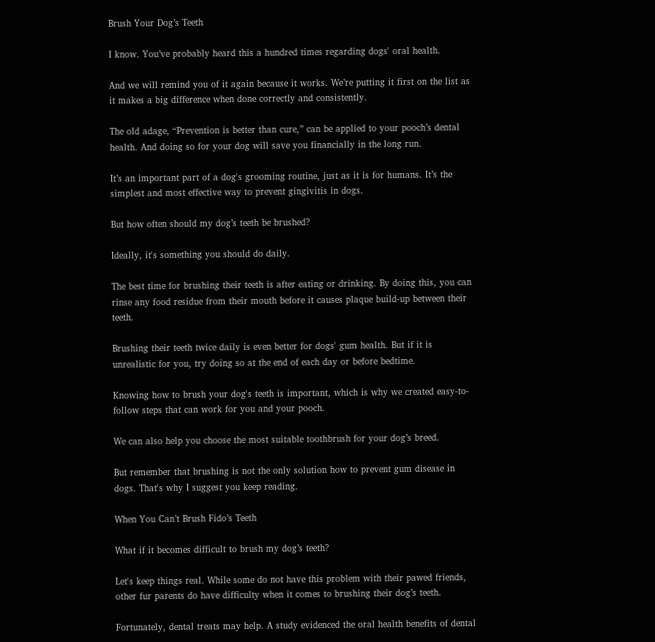Brush Your Dog’s Teeth

I know. You’ve probably heard this a hundred times regarding dogs' oral health.

And we will remind you of it again because it works. We’re putting it first on the list as it makes a big difference when done correctly and consistently.

The old adage, “Prevention is better than cure,” can be applied to your pooch’s dental health. And doing so for your dog will save you financially in the long run.

It’s an important part of a dog's grooming routine, just as it is for humans. It’s the simplest and most effective way to prevent gingivitis in dogs.

But how often should my dog’s teeth be brushed?

Ideally, it's something you should do daily.

The best time for brushing their teeth is after eating or drinking. By doing this, you can rinse any food residue from their mouth before it causes plaque build-up between their teeth.

Brushing their teeth twice daily is even better for dogs' gum health. But if it is unrealistic for you, try doing so at the end of each day or before bedtime.

Knowing how to brush your dog's teeth is important, which is why we created easy-to-follow steps that can work for you and your pooch.

We can also help you choose the most suitable toothbrush for your dog’s breed.

But remember that brushing is not the only solution how to prevent gum disease in dogs. That's why I suggest you keep reading.

When You Can’t Brush Fido’s Teeth

What if it becomes difficult to brush my dog’s teeth?

Let's keep things real. While some do not have this problem with their pawed friends, other fur parents do have difficulty when it comes to brushing their dog’s teeth.

Fortunately, dental treats may help. A study evidenced the oral health benefits of dental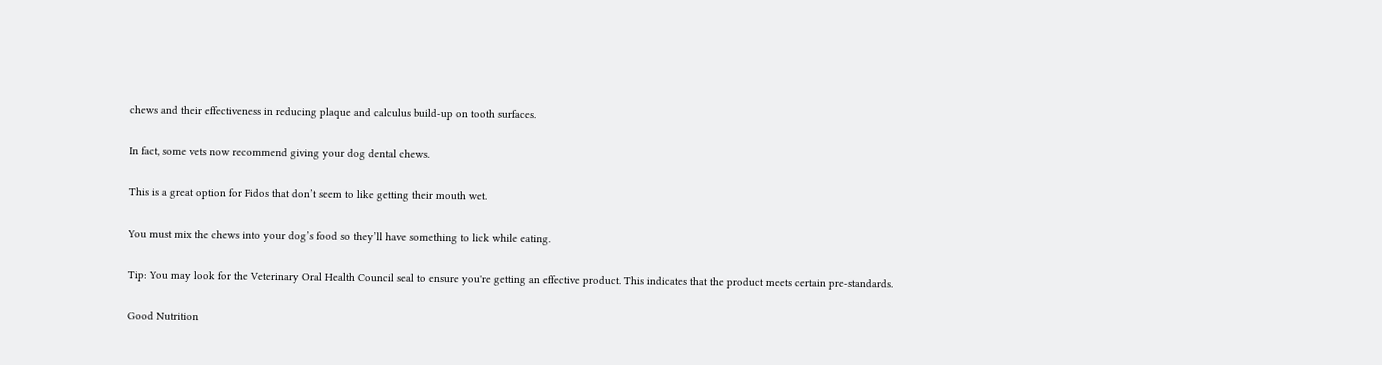chews and their effectiveness in reducing plaque and calculus build-up on tooth surfaces.

In fact, some vets now recommend giving your dog dental chews.

This is a great option for Fidos that don’t seem to like getting their mouth wet.

You must mix the chews into your dog’s food so they’ll have something to lick while eating.

Tip: You may look for the Veterinary Oral Health Council seal to ensure you're getting an effective product. This indicates that the product meets certain pre-standards.

Good Nutrition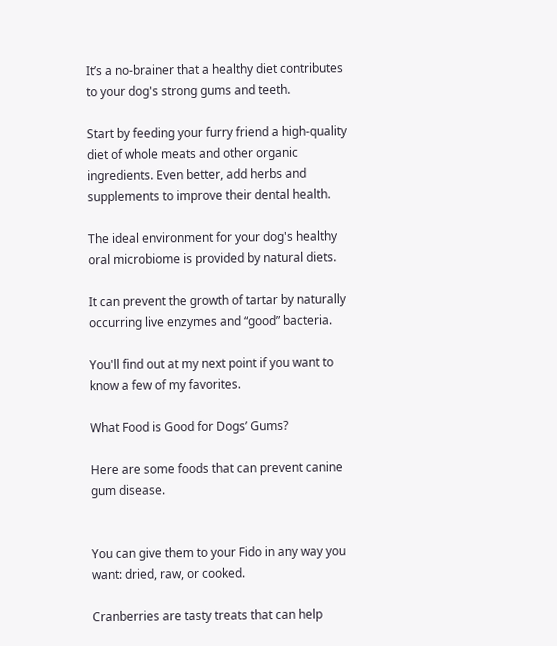It’s a no-brainer that a healthy diet contributes to your dog's strong gums and teeth.

Start by feeding your furry friend a high-quality diet of whole meats and other organic ingredients. Even better, add herbs and supplements to improve their dental health.

The ideal environment for your dog's healthy oral microbiome is provided by natural diets.

It can prevent the growth of tartar by naturally occurring live enzymes and “good” bacteria.

You'll find out at my next point if you want to know a few of my favorites.

What Food is Good for Dogs’ Gums?

Here are some foods that can prevent canine gum disease.


You can give them to your Fido in any way you want: dried, raw, or cooked.

Cranberries are tasty treats that can help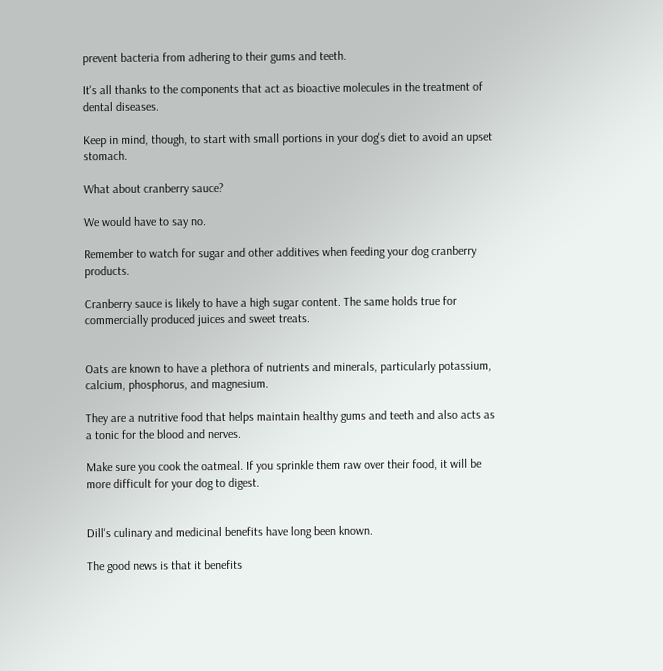prevent bacteria from adhering to their gums and teeth.

It's all thanks to the components that act as bioactive molecules in the treatment of dental diseases.

Keep in mind, though, to start with small portions in your dog's diet to avoid an upset stomach.

What about cranberry sauce?

We would have to say no.

Remember to watch for sugar and other additives when feeding your dog cranberry products.

Cranberry sauce is likely to have a high sugar content. The same holds true for commercially produced juices and sweet treats.


Oats are known to have a plethora of nutrients and minerals, particularly potassium, calcium, phosphorus, and magnesium.

They are a nutritive food that helps maintain healthy gums and teeth and also acts as a tonic for the blood and nerves.

Make sure you cook the oatmeal. If you sprinkle them raw over their food, it will be more difficult for your dog to digest.


Dill's culinary and medicinal benefits have long been known.

The good news is that it benefits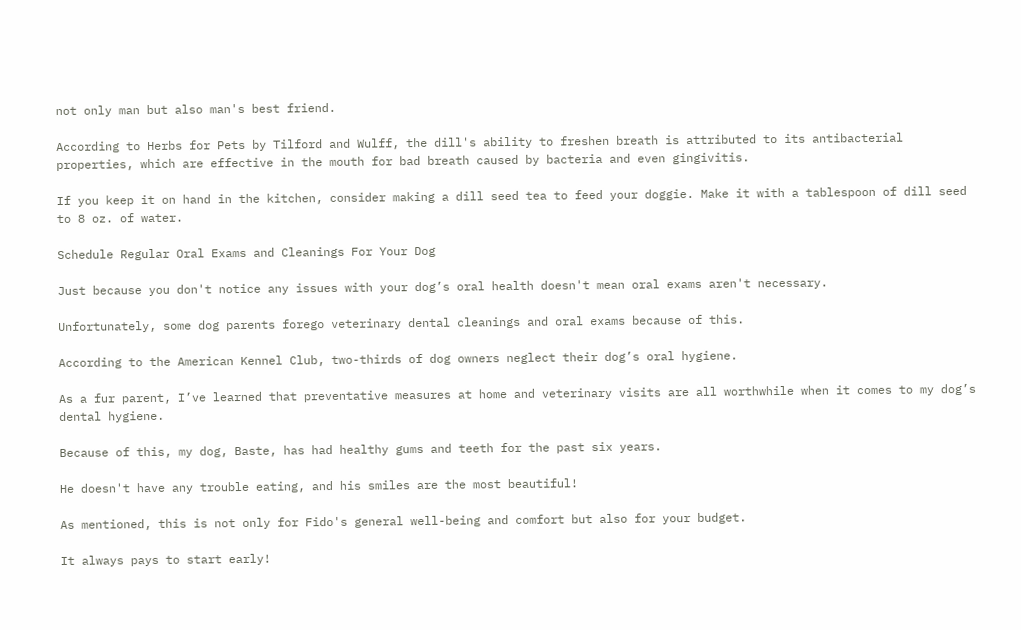not only man but also man's best friend.

According to Herbs for Pets by Tilford and Wulff, the dill's ability to freshen breath is attributed to its antibacterial properties, which are effective in the mouth for bad breath caused by bacteria and even gingivitis.

If you keep it on hand in the kitchen, consider making a dill seed tea to feed your doggie. Make it with a tablespoon of dill seed to 8 oz. of water.

Schedule Regular Oral Exams and Cleanings For Your Dog

Just because you don't notice any issues with your dog’s oral health doesn't mean oral exams aren't necessary.

Unfortunately, some dog parents forego veterinary dental cleanings and oral exams because of this.

According to the American Kennel Club, two-thirds of dog owners neglect their dog’s oral hygiene.

As a fur parent, I’ve learned that preventative measures at home and veterinary visits are all worthwhile when it comes to my dog’s dental hygiene.

Because of this, my dog, Baste, has had healthy gums and teeth for the past six years.

He doesn't have any trouble eating, and his smiles are the most beautiful!

As mentioned, this is not only for Fido's general well-being and comfort but also for your budget.

It always pays to start early!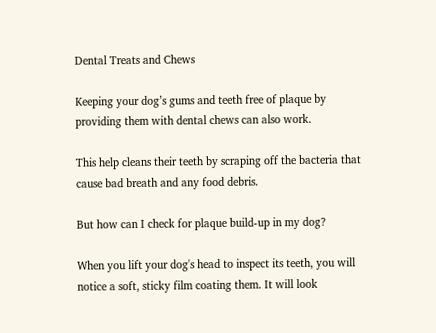Dental Treats and Chews

Keeping your dog’s gums and teeth free of plaque by providing them with dental chews can also work.

This help cleans their teeth by scraping off the bacteria that cause bad breath and any food debris.

But how can I check for plaque build-up in my dog?

When you lift your dog's head to inspect its teeth, you will notice a soft, sticky film coating them. It will look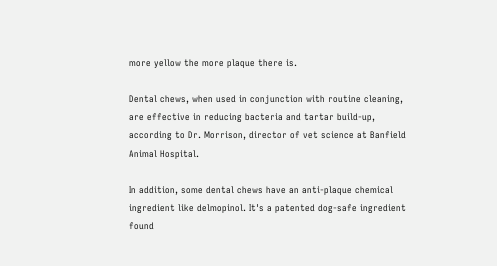more yellow the more plaque there is.

Dental chews, when used in conjunction with routine cleaning, are effective in reducing bacteria and tartar build-up, according to Dr. Morrison, director of vet science at Banfield Animal Hospital.

In addition, some dental chews have an anti-plaque chemical ingredient like delmopinol. It's a patented dog-safe ingredient found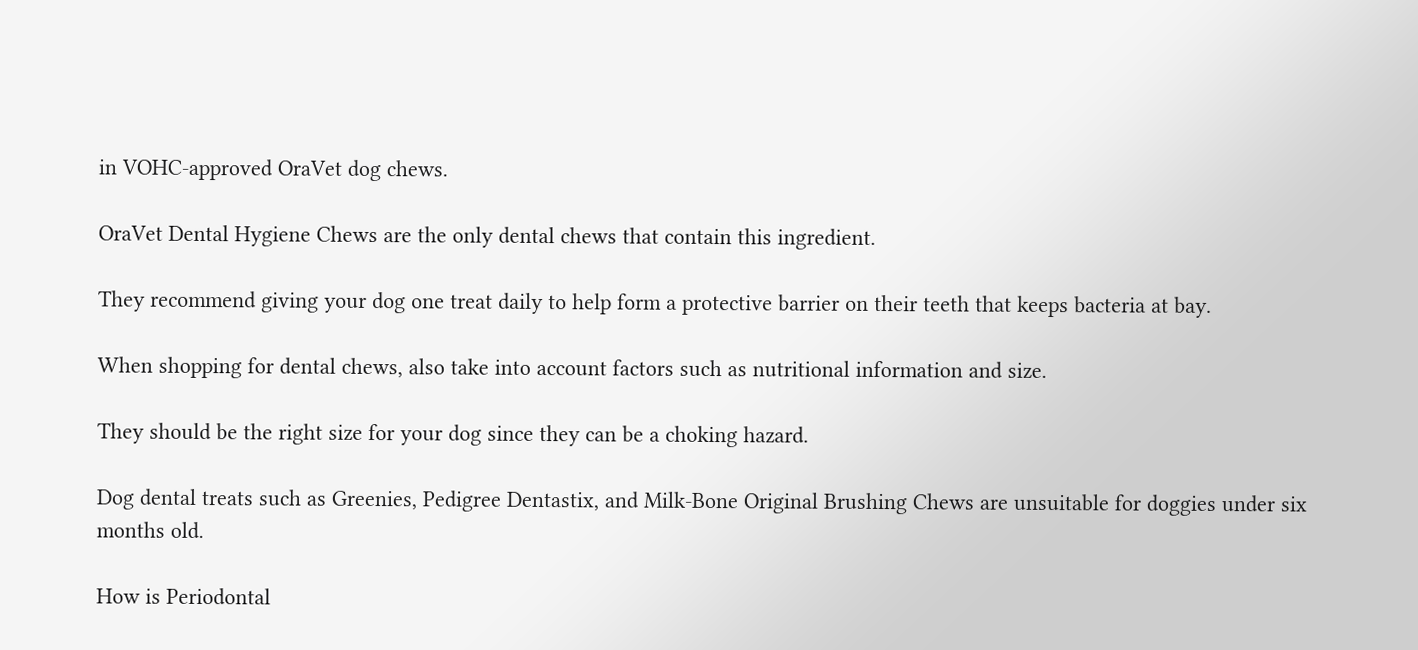in VOHC-approved OraVet dog chews.

OraVet Dental Hygiene Chews are the only dental chews that contain this ingredient.

They recommend giving your dog one treat daily to help form a protective barrier on their teeth that keeps bacteria at bay.

When shopping for dental chews, also take into account factors such as nutritional information and size.

They should be the right size for your dog since they can be a choking hazard.

Dog dental treats such as Greenies, Pedigree Dentastix, and Milk-Bone Original Brushing Chews are unsuitable for doggies under six months old.

How is Periodontal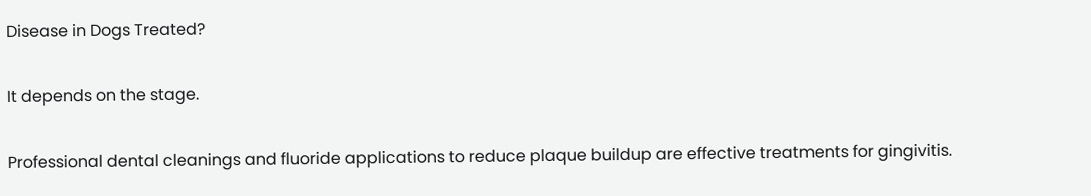Disease in Dogs Treated?

It depends on the stage.

Professional dental cleanings and fluoride applications to reduce plaque buildup are effective treatments for gingivitis.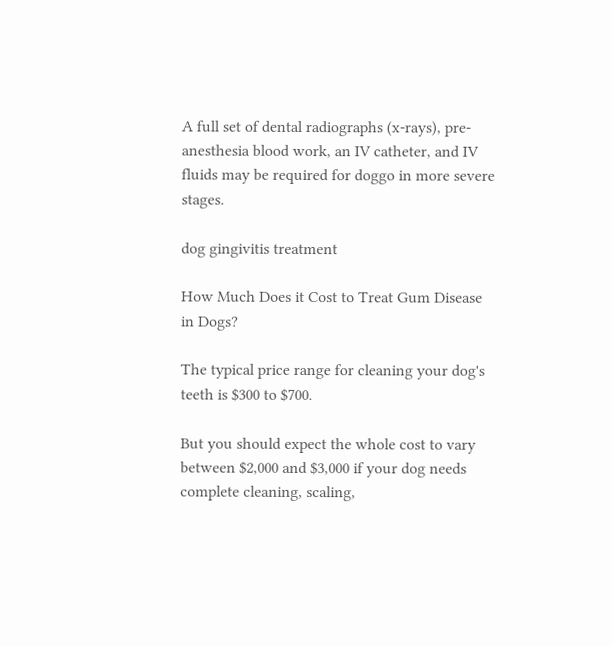A full set of dental radiographs (x-rays), pre-anesthesia blood work, an IV catheter, and IV fluids may be required for doggo in more severe stages.

dog gingivitis treatment

How Much Does it Cost to Treat Gum Disease in Dogs?

The typical price range for cleaning your dog's teeth is $300 to $700.

But you should expect the whole cost to vary between $2,000 and $3,000 if your dog needs complete cleaning, scaling,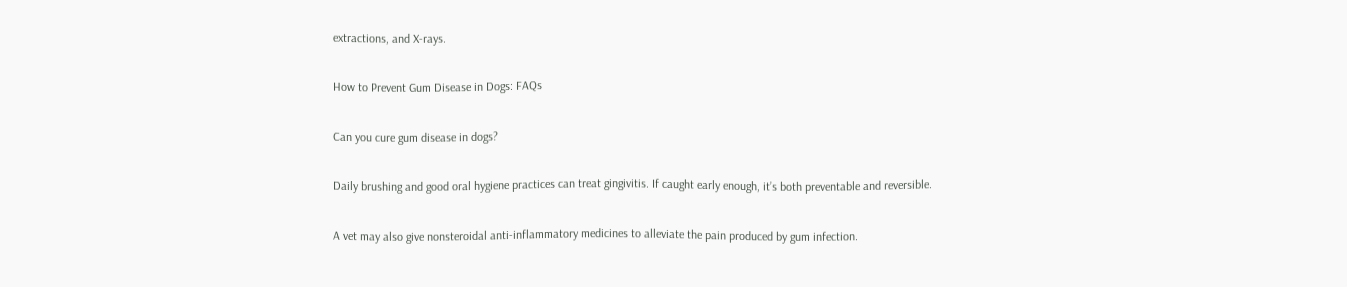extractions, and X-rays.

How to Prevent Gum Disease in Dogs: FAQs

Can you cure gum disease in dogs?

Daily brushing and good oral hygiene practices can treat gingivitis. If caught early enough, it’s both preventable and reversible.

A vet may also give nonsteroidal anti-inflammatory medicines to alleviate the pain produced by gum infection.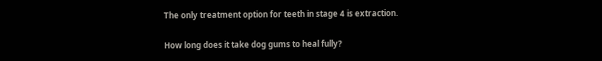The only treatment option for teeth in stage 4 is extraction.

How long does it take dog gums to heal fully?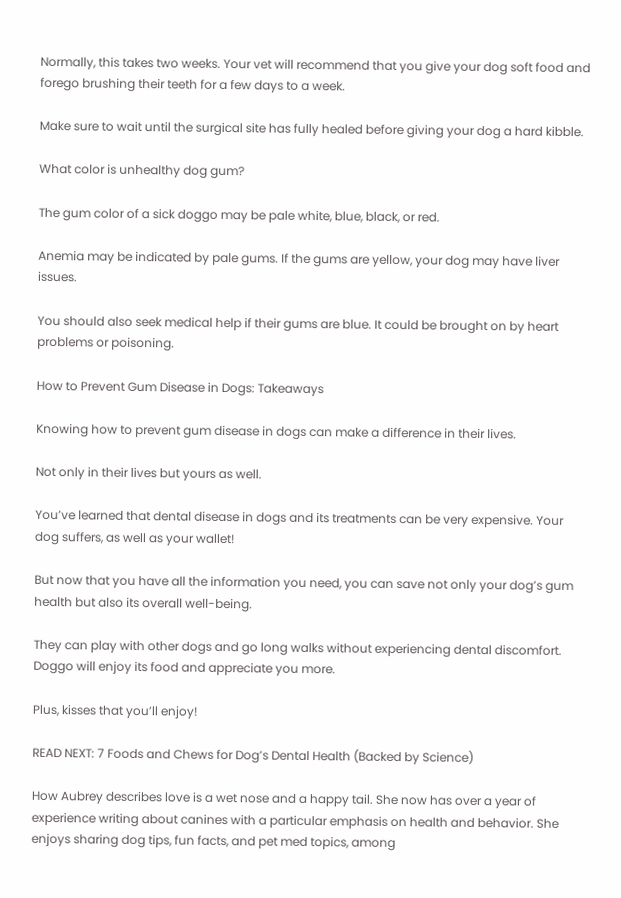Normally, this takes two weeks. Your vet will recommend that you give your dog soft food and forego brushing their teeth for a few days to a week.

Make sure to wait until the surgical site has fully healed before giving your dog a hard kibble.

What color is unhealthy dog gum?

The gum color of a sick doggo may be pale white, blue, black, or red.

Anemia may be indicated by pale gums. If the gums are yellow, your dog may have liver issues.

You should also seek medical help if their gums are blue. It could be brought on by heart problems or poisoning.

How to Prevent Gum Disease in Dogs: Takeaways

Knowing how to prevent gum disease in dogs can make a difference in their lives.

Not only in their lives but yours as well.

You’ve learned that dental disease in dogs and its treatments can be very expensive. Your dog suffers, as well as your wallet!

But now that you have all the information you need, you can save not only your dog’s gum health but also its overall well-being.

They can play with other dogs and go long walks without experiencing dental discomfort. Doggo will enjoy its food and appreciate you more.

Plus, kisses that you’ll enjoy!

READ NEXT: 7 Foods and Chews for Dog’s Dental Health (Backed by Science)

How Aubrey describes love is a wet nose and a happy tail. She now has over a year of experience writing about canines with a particular emphasis on health and behavior. She enjoys sharing dog tips, fun facts, and pet med topics, among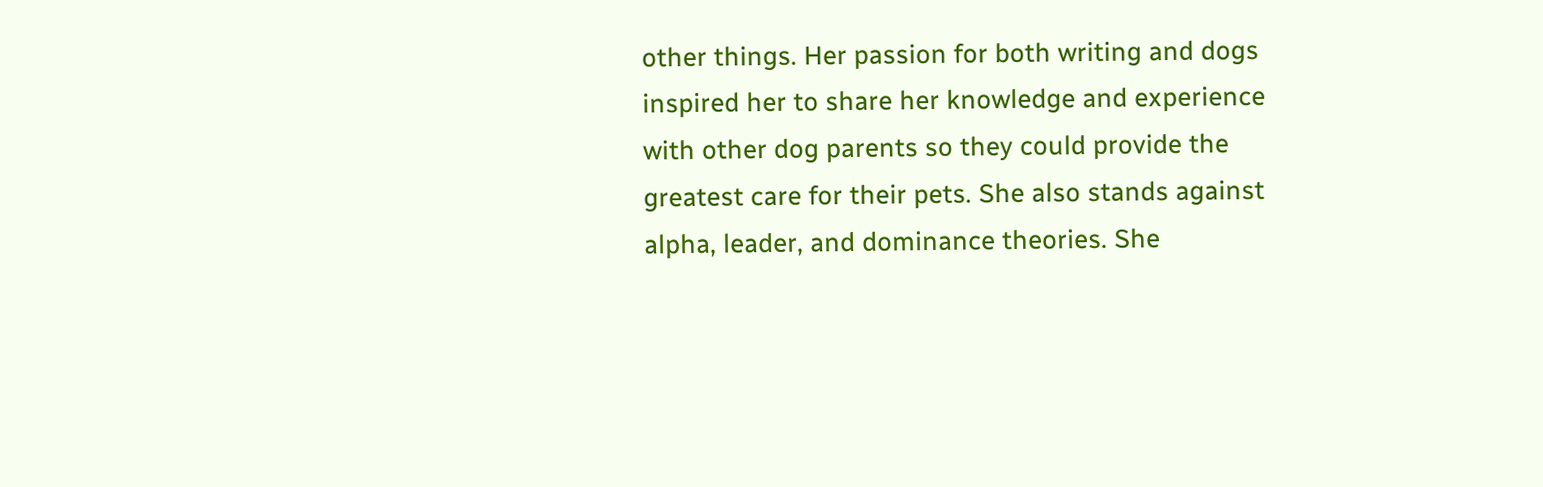other things. Her passion for both writing and dogs inspired her to share her knowledge and experience with other dog parents so they could provide the greatest care for their pets. She also stands against alpha, leader, and dominance theories. She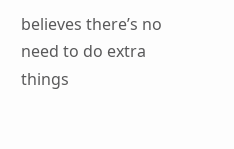believes there’s no need to do extra things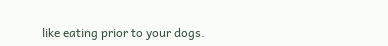like eating prior to your dogs.